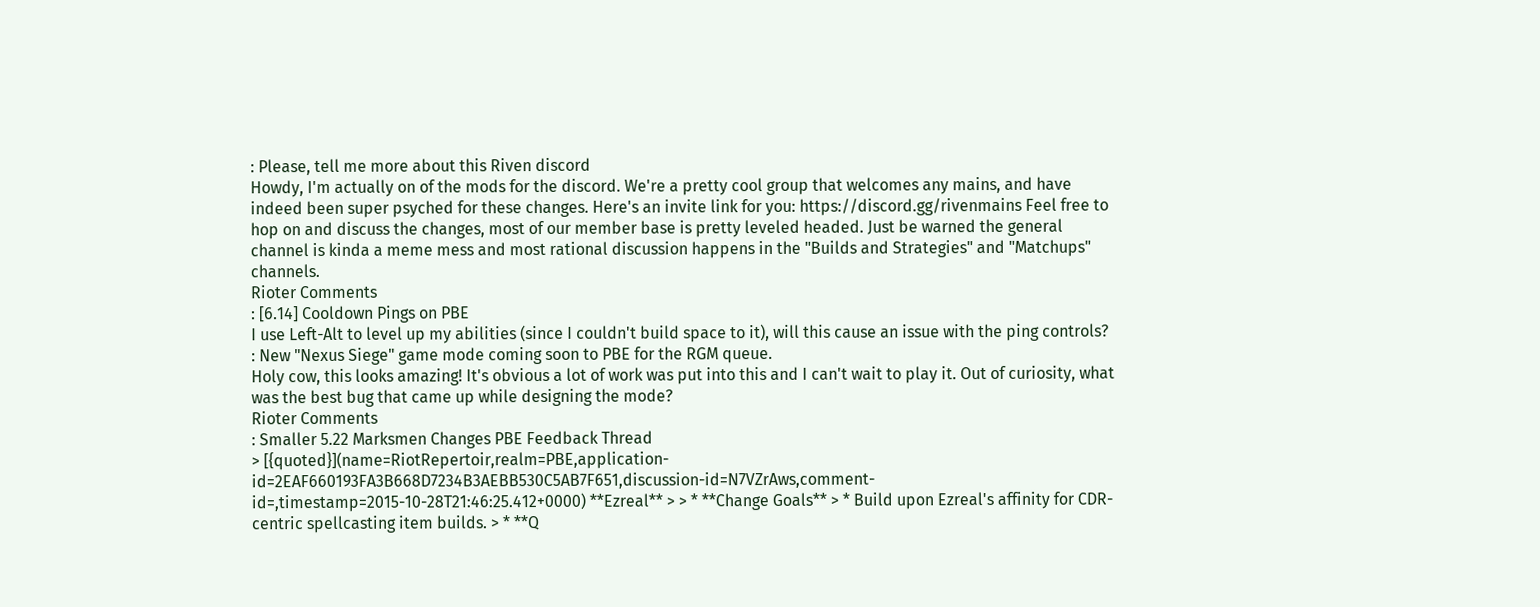: Please, tell me more about this Riven discord
Howdy, I'm actually on of the mods for the discord. We're a pretty cool group that welcomes any mains, and have indeed been super psyched for these changes. Here's an invite link for you: https://discord.gg/rivenmains Feel free to hop on and discuss the changes, most of our member base is pretty leveled headed. Just be warned the general channel is kinda a meme mess and most rational discussion happens in the "Builds and Strategies" and "Matchups" channels.
Rioter Comments
: [6.14] Cooldown Pings on PBE
I use Left-Alt to level up my abilities (since I couldn't build space to it), will this cause an issue with the ping controls?
: New "Nexus Siege" game mode coming soon to PBE for the RGM queue.
Holy cow, this looks amazing! It's obvious a lot of work was put into this and I can't wait to play it. Out of curiosity, what was the best bug that came up while designing the mode?
Rioter Comments
: Smaller 5.22 Marksmen Changes PBE Feedback Thread
> [{quoted}](name=RiotRepertoir,realm=PBE,application-id=2EAF660193FA3B668D7234B3AEBB530C5AB7F651,discussion-id=N7VZrAws,comment-id=,timestamp=2015-10-28T21:46:25.412+0000) **Ezreal** > > * **Change Goals** > * Build upon Ezreal's affinity for CDR-centric spellcasting item builds. > * **Q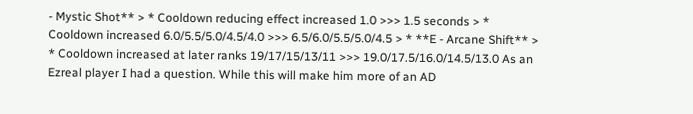- Mystic Shot** > * Cooldown reducing effect increased 1.0 >>> 1.5 seconds > * Cooldown increased 6.0/5.5/5.0/4.5/4.0 >>> 6.5/6.0/5.5/5.0/4.5 > * **E - Arcane Shift** > * Cooldown increased at later ranks 19/17/15/13/11 >>> 19.0/17.5/16.0/14.5/13.0 As an Ezreal player I had a question. While this will make him more of an AD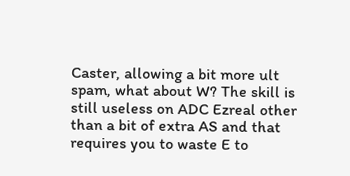Caster, allowing a bit more ult spam, what about W? The skill is still useless on ADC Ezreal other than a bit of extra AS and that requires you to waste E to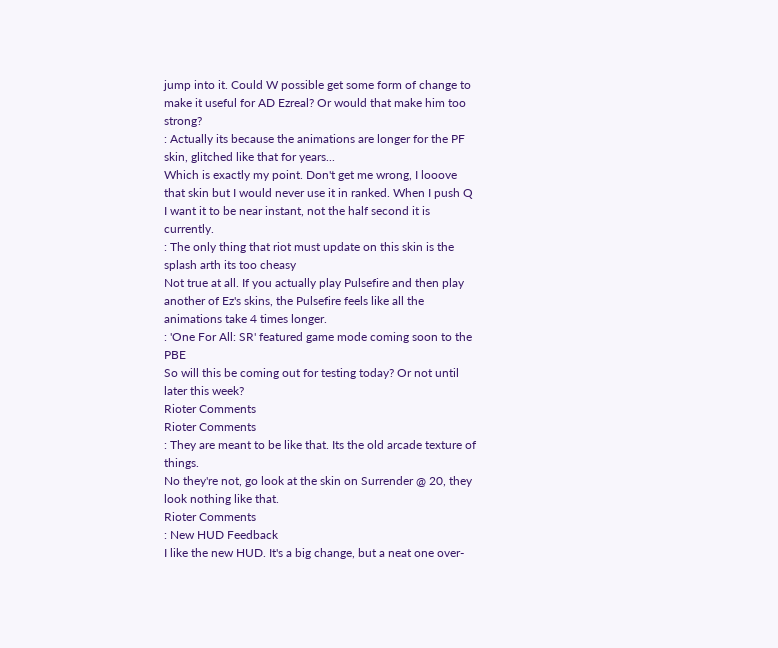jump into it. Could W possible get some form of change to make it useful for AD Ezreal? Or would that make him too strong?
: Actually its because the animations are longer for the PF skin, glitched like that for years...
Which is exactly my point. Don't get me wrong, I looove that skin but I would never use it in ranked. When I push Q I want it to be near instant, not the half second it is currently.
: The only thing that riot must update on this skin is the splash arth its too cheasy
Not true at all. If you actually play Pulsefire and then play another of Ez's skins, the Pulsefire feels like all the animations take 4 times longer.
: 'One For All: SR' featured game mode coming soon to the PBE
So will this be coming out for testing today? Or not until later this week?
Rioter Comments
Rioter Comments
: They are meant to be like that. Its the old arcade texture of things.
No they're not, go look at the skin on Surrender @ 20, they look nothing like that.
Rioter Comments
: New HUD Feedback
I like the new HUD. It's a big change, but a neat one over-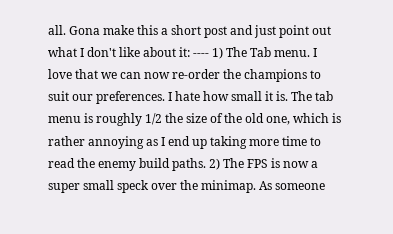all. Gona make this a short post and just point out what I don't like about it: ---- 1) The Tab menu. I love that we can now re-order the champions to suit our preferences. I hate how small it is. The tab menu is roughly 1/2 the size of the old one, which is rather annoying as I end up taking more time to read the enemy build paths. 2) The FPS is now a super small speck over the minimap. As someone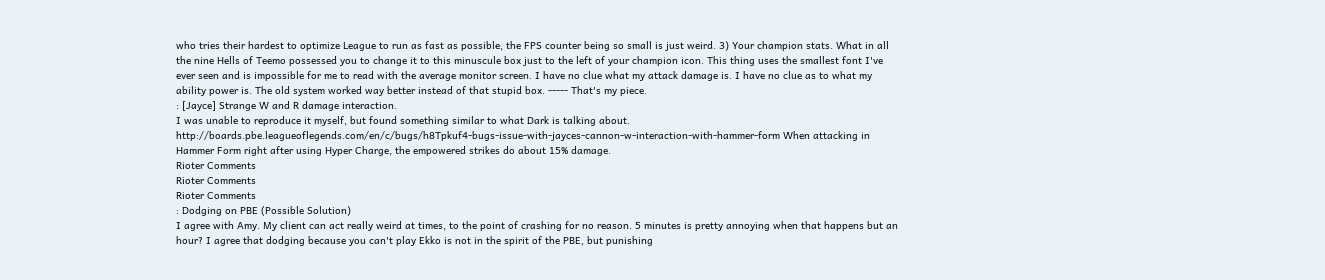who tries their hardest to optimize League to run as fast as possible, the FPS counter being so small is just weird. 3) Your champion stats. What in all the nine Hells of Teemo possessed you to change it to this minuscule box just to the left of your champion icon. This thing uses the smallest font I've ever seen and is impossible for me to read with the average monitor screen. I have no clue what my attack damage is. I have no clue as to what my ability power is. The old system worked way better instead of that stupid box. ----- That's my piece.
: [Jayce] Strange W and R damage interaction.
I was unable to reproduce it myself, but found something similar to what Dark is talking about. http://boards.pbe.leagueoflegends.com/en/c/bugs/h8Tpkuf4-bugs-issue-with-jayces-cannon-w-interaction-with-hammer-form When attacking in Hammer Form right after using Hyper Charge, the empowered strikes do about 15% damage.
Rioter Comments
Rioter Comments
Rioter Comments
: Dodging on PBE (Possible Solution)
I agree with Amy. My client can act really weird at times, to the point of crashing for no reason. 5 minutes is pretty annoying when that happens but an hour? I agree that dodging because you can't play Ekko is not in the spirit of the PBE, but punishing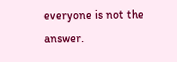everyone is not the answer.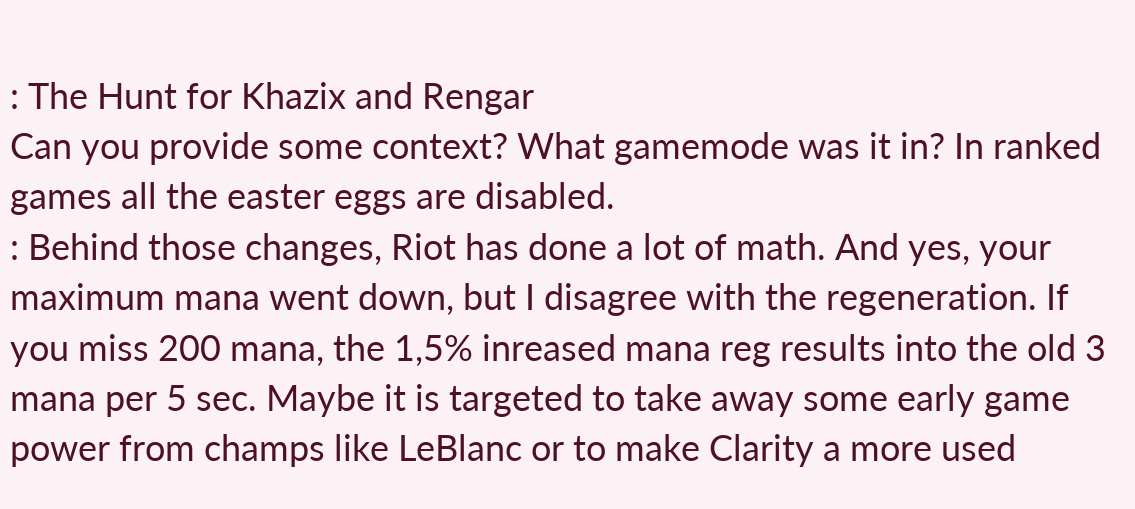: The Hunt for Khazix and Rengar
Can you provide some context? What gamemode was it in? In ranked games all the easter eggs are disabled.
: Behind those changes, Riot has done a lot of math. And yes, your maximum mana went down, but I disagree with the regeneration. If you miss 200 mana, the 1,5% inreased mana reg results into the old 3 mana per 5 sec. Maybe it is targeted to take away some early game power from champs like LeBlanc or to make Clarity a more used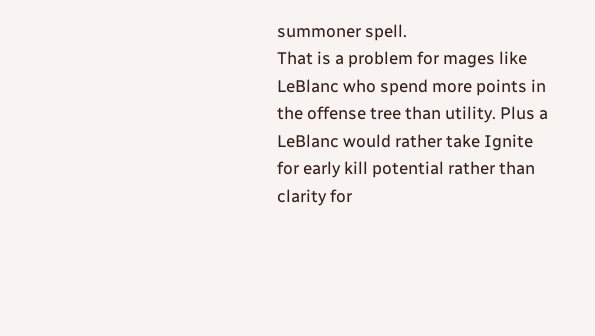summoner spell.
That is a problem for mages like LeBlanc who spend more points in the offense tree than utility. Plus a LeBlanc would rather take Ignite for early kill potential rather than clarity for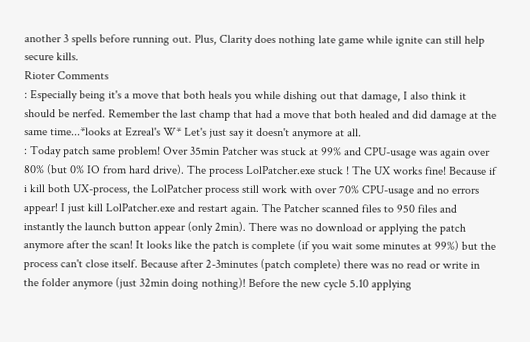another 3 spells before running out. Plus, Clarity does nothing late game while ignite can still help secure kills.
Rioter Comments
: Especially being it's a move that both heals you while dishing out that damage, I also think it should be nerfed. Remember the last champ that had a move that both healed and did damage at the same time...*looks at Ezreal's W* Let's just say it doesn't anymore at all.
: Today patch same problem! Over 35min Patcher was stuck at 99% and CPU-usage was again over 80% (but 0% IO from hard drive). The process LolPatcher.exe stuck ! The UX works fine! Because if i kill both UX-process, the LolPatcher process still work with over 70% CPU-usage and no errors appear! I just kill LolPatcher.exe and restart again. The Patcher scanned files to 950 files and instantly the launch button appear (only 2min). There was no download or applying the patch anymore after the scan! It looks like the patch is complete (if you wait some minutes at 99%) but the process can't close itself. Because after 2-3minutes (patch complete) there was no read or write in the folder anymore (just 32min doing nothing)! Before the new cycle 5.10 applying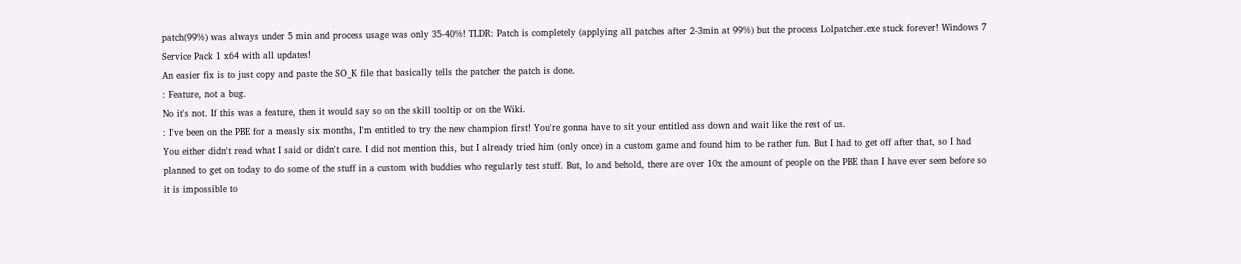patch(99%) was always under 5 min and process usage was only 35-40%! TLDR: Patch is completely (applying all patches after 2-3min at 99%) but the process Lolpatcher.exe stuck forever! Windows 7 Service Pack 1 x64 with all updates!
An easier fix is to just copy and paste the SO_K file that basically tells the patcher the patch is done.
: Feature, not a bug.
No it's not. If this was a feature, then it would say so on the skill tooltip or on the Wiki.
: I've been on the PBE for a measly six months, I'm entitled to try the new champion first! You're gonna have to sit your entitled ass down and wait like the rest of us.
You either didn't read what I said or didn't care. I did not mention this, but I already tried him (only once) in a custom game and found him to be rather fun. But I had to get off after that, so I had planned to get on today to do some of the stuff in a custom with buddies who regularly test stuff. But, lo and behold, there are over 10x the amount of people on the PBE than I have ever seen before so it is impossible to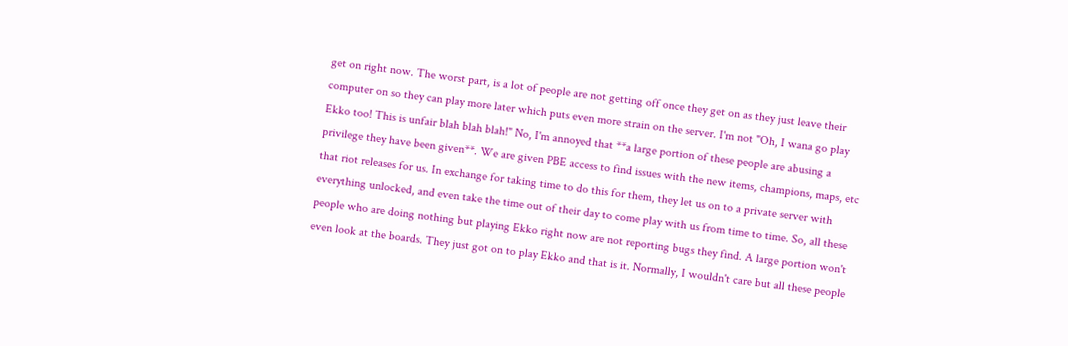get on right now. The worst part, is a lot of people are not getting off once they get on as they just leave their computer on so they can play more later which puts even more strain on the server. I'm not "Oh, I wana go play Ekko too! This is unfair blah blah blah!" No, I'm annoyed that **a large portion of these people are abusing a privilege they have been given**. We are given PBE access to find issues with the new items, champions, maps, etc that riot releases for us. In exchange for taking time to do this for them, they let us on to a private server with everything unlocked, and even take the time out of their day to come play with us from time to time. So, all these people who are doing nothing but playing Ekko right now are not reporting bugs they find. A large portion won't even look at the boards. They just got on to play Ekko and that is it. Normally, I wouldn't care but all these people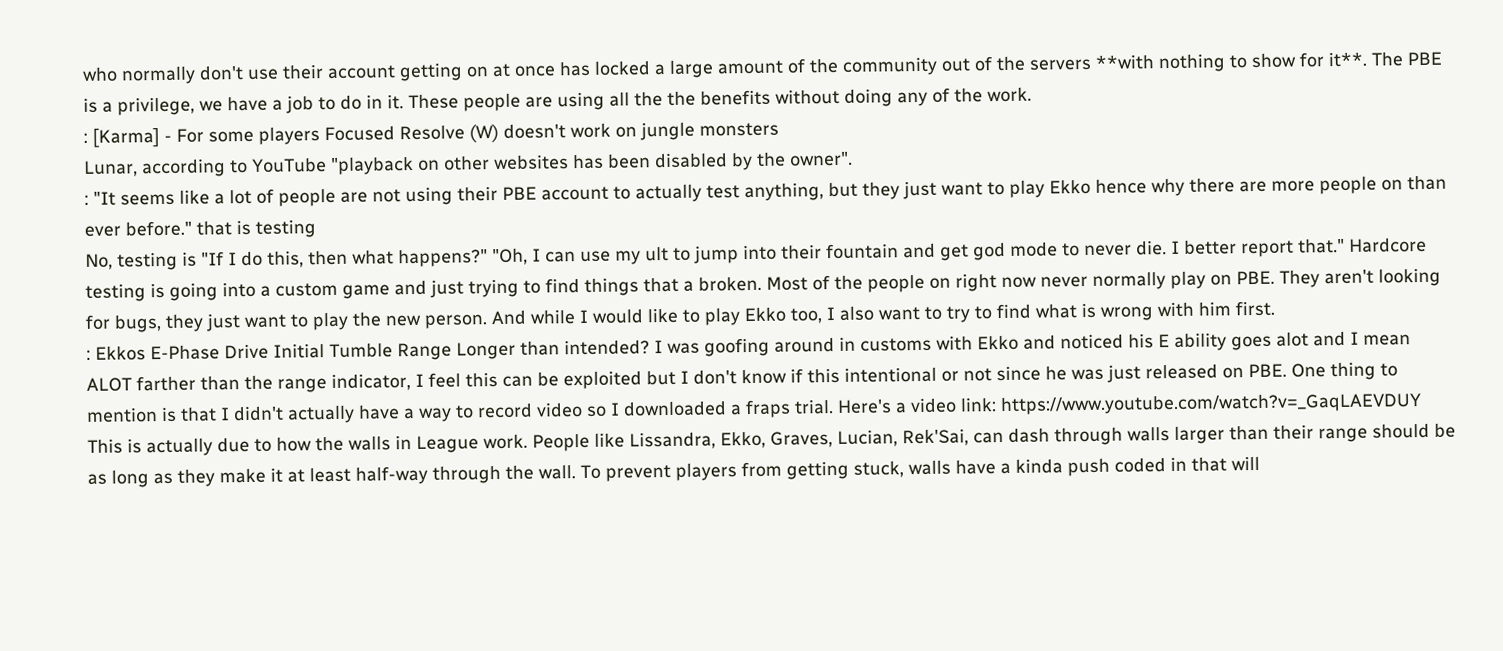who normally don't use their account getting on at once has locked a large amount of the community out of the servers **with nothing to show for it**. The PBE is a privilege, we have a job to do in it. These people are using all the the benefits without doing any of the work.
: [Karma] - For some players Focused Resolve (W) doesn't work on jungle monsters
Lunar, according to YouTube "playback on other websites has been disabled by the owner".
: "It seems like a lot of people are not using their PBE account to actually test anything, but they just want to play Ekko hence why there are more people on than ever before." that is testing
No, testing is "If I do this, then what happens?" "Oh, I can use my ult to jump into their fountain and get god mode to never die. I better report that." Hardcore testing is going into a custom game and just trying to find things that a broken. Most of the people on right now never normally play on PBE. They aren't looking for bugs, they just want to play the new person. And while I would like to play Ekko too, I also want to try to find what is wrong with him first.
: Ekkos E-Phase Drive Initial Tumble Range Longer than intended? I was goofing around in customs with Ekko and noticed his E ability goes alot and I mean ALOT farther than the range indicator, I feel this can be exploited but I don't know if this intentional or not since he was just released on PBE. One thing to mention is that I didn't actually have a way to record video so I downloaded a fraps trial. Here's a video link: https://www.youtube.com/watch?v=_GaqLAEVDUY
This is actually due to how the walls in League work. People like Lissandra, Ekko, Graves, Lucian, Rek'Sai, can dash through walls larger than their range should be as long as they make it at least half-way through the wall. To prevent players from getting stuck, walls have a kinda push coded in that will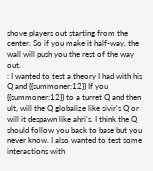shove players out starting from the center. So if you make it half-way, the wall will push you the rest of the way out.
: I wanted to test a theory I had with his Q and {{summoner:12}} If you {{summoner:12}} to a turret Q and then ult, will the Q globalize like sivir's Q or will it despawn like ahri's. I think the Q should follow you back to base but you never know. I also wanted to test some interactions with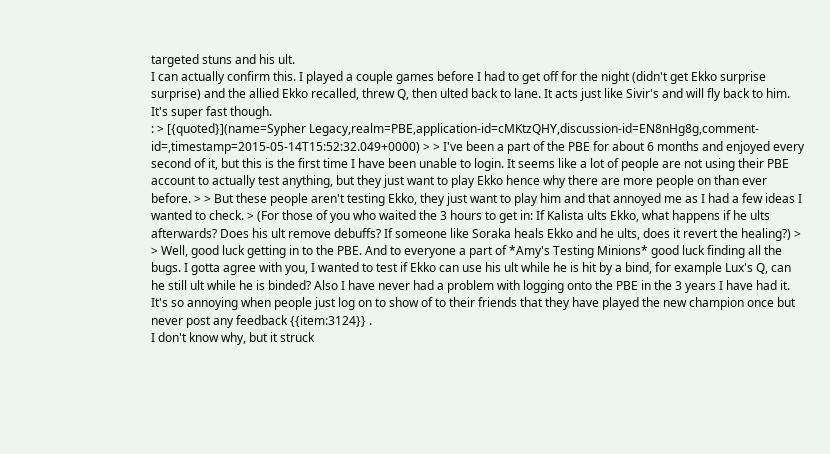targeted stuns and his ult.
I can actually confirm this. I played a couple games before I had to get off for the night (didn't get Ekko surprise surprise) and the allied Ekko recalled, threw Q, then ulted back to lane. It acts just like Sivir's and will fly back to him. It's super fast though.
: > [{quoted}](name=Sypher Legacy,realm=PBE,application-id=cMKtzQHY,discussion-id=EN8nHg8g,comment-id=,timestamp=2015-05-14T15:52:32.049+0000) > > I've been a part of the PBE for about 6 months and enjoyed every second of it, but this is the first time I have been unable to login. It seems like a lot of people are not using their PBE account to actually test anything, but they just want to play Ekko hence why there are more people on than ever before. > > But these people aren't testing Ekko, they just want to play him and that annoyed me as I had a few ideas I wanted to check. > (For those of you who waited the 3 hours to get in: If Kalista ults Ekko, what happens if he ults afterwards? Does his ult remove debuffs? If someone like Soraka heals Ekko and he ults, does it revert the healing?) > > Well, good luck getting in to the PBE. And to everyone a part of *Amy's Testing Minions* good luck finding all the bugs. I gotta agree with you, I wanted to test if Ekko can use his ult while he is hit by a bind, for example Lux's Q, can he still ult while he is binded? Also I have never had a problem with logging onto the PBE in the 3 years I have had it. It's so annoying when people just log on to show of to their friends that they have played the new champion once but never post any feedback {{item:3124}} .
I don't know why, but it struck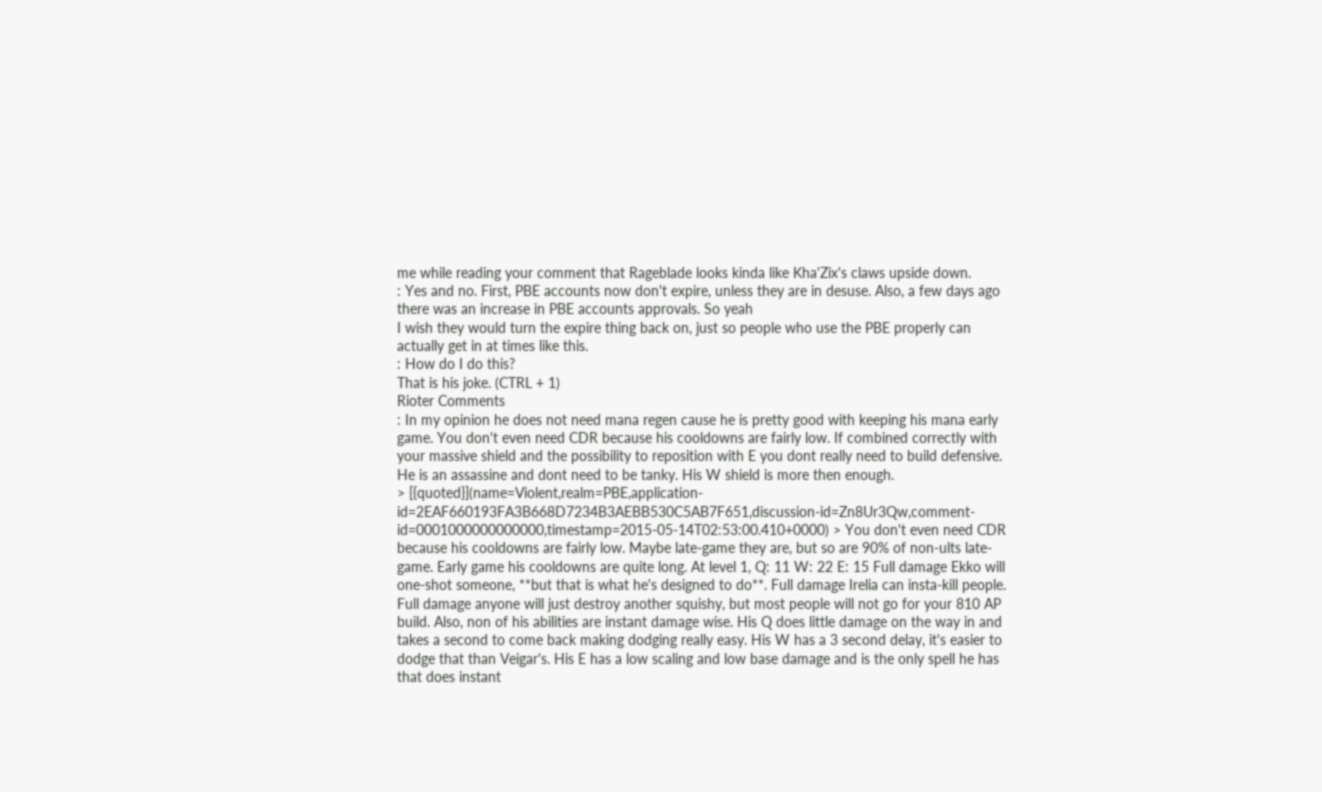me while reading your comment that Rageblade looks kinda like Kha'Zix's claws upside down.
: Yes and no. First, PBE accounts now don't expire, unless they are in desuse. Also, a few days ago there was an increase in PBE accounts approvals. So yeah
I wish they would turn the expire thing back on, just so people who use the PBE properly can actually get in at times like this.
: How do I do this?
That is his joke. (CTRL + 1)
Rioter Comments
: In my opinion he does not need mana regen cause he is pretty good with keeping his mana early game. You don't even need CDR because his cooldowns are fairly low. If combined correctly with your massive shield and the possibility to reposition with E you dont really need to build defensive. He is an assassine and dont need to be tanky. His W shield is more then enough.
> [{quoted}](name=Violent,realm=PBE,application-id=2EAF660193FA3B668D7234B3AEBB530C5AB7F651,discussion-id=Zn8Ur3Qw,comment-id=0001000000000000,timestamp=2015-05-14T02:53:00.410+0000) > You don't even need CDR because his cooldowns are fairly low. Maybe late-game they are, but so are 90% of non-ults late-game. Early game his cooldowns are quite long. At level 1, Q: 11 W: 22 E: 15 Full damage Ekko will one-shot someone, **but that is what he's designed to do**. Full damage Irelia can insta-kill people. Full damage anyone will just destroy another squishy, but most people will not go for your 810 AP build. Also, non of his abilities are instant damage wise. His Q does little damage on the way in and takes a second to come back making dodging really easy. His W has a 3 second delay, it's easier to dodge that than Veigar's. His E has a low scaling and low base damage and is the only spell he has that does instant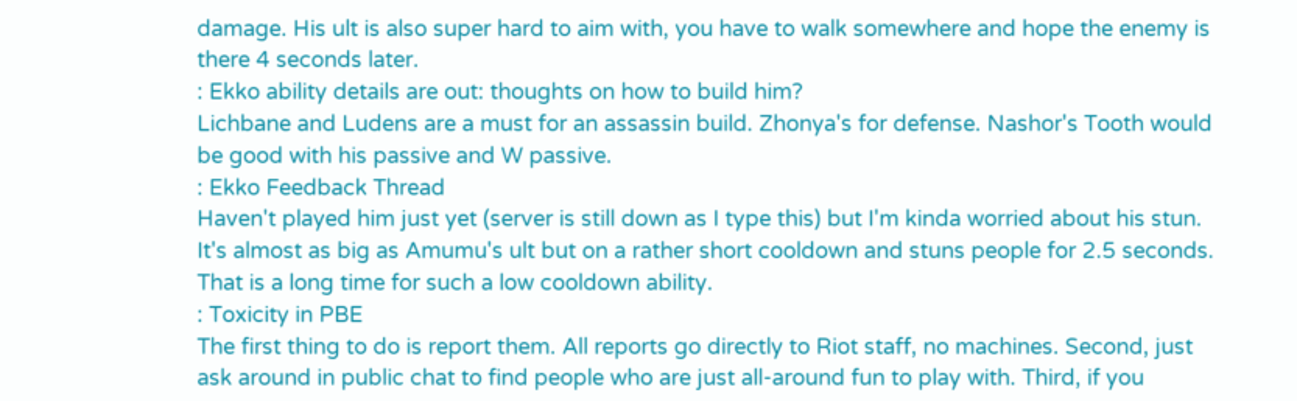damage. His ult is also super hard to aim with, you have to walk somewhere and hope the enemy is there 4 seconds later.
: Ekko ability details are out: thoughts on how to build him?
Lichbane and Ludens are a must for an assassin build. Zhonya's for defense. Nashor's Tooth would be good with his passive and W passive.
: Ekko Feedback Thread
Haven't played him just yet (server is still down as I type this) but I'm kinda worried about his stun. It's almost as big as Amumu's ult but on a rather short cooldown and stuns people for 2.5 seconds. That is a long time for such a low cooldown ability.
: Toxicity in PBE
The first thing to do is report them. All reports go directly to Riot staff, no machines. Second, just ask around in public chat to find people who are just all-around fun to play with. Third, if you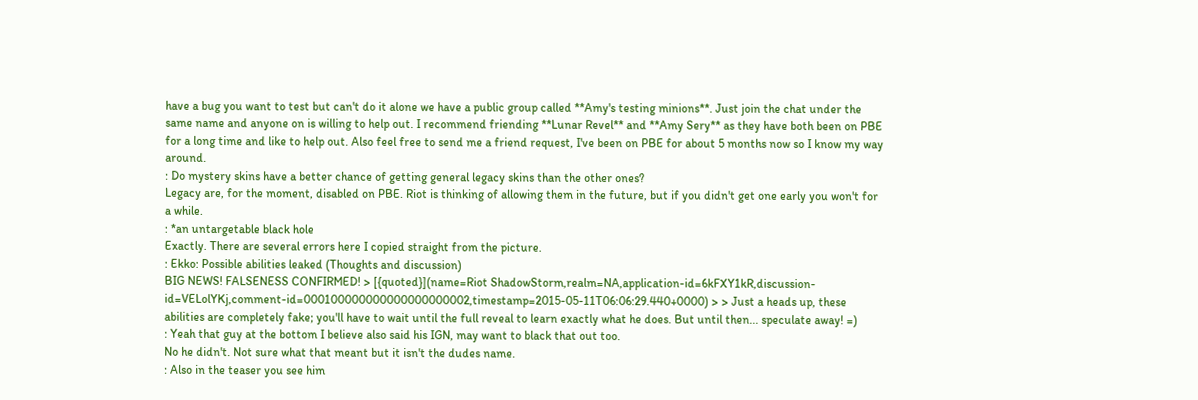have a bug you want to test but can't do it alone we have a public group called **Amy's testing minions**. Just join the chat under the same name and anyone on is willing to help out. I recommend friending **Lunar Revel** and **Amy Sery** as they have both been on PBE for a long time and like to help out. Also feel free to send me a friend request, I've been on PBE for about 5 months now so I know my way around.
: Do mystery skins have a better chance of getting general legacy skins than the other ones?
Legacy are, for the moment, disabled on PBE. Riot is thinking of allowing them in the future, but if you didn't get one early you won't for a while.
: *an untargetable black hole
Exactly. There are several errors here I copied straight from the picture.
: Ekko: Possible abilities leaked (Thoughts and discussion)
BIG NEWS! FALSENESS CONFIRMED! > [{quoted}](name=Riot ShadowStorm,realm=NA,application-id=6kFXY1kR,discussion-id=VELolYKj,comment-id=000100000000000000000002,timestamp=2015-05-11T06:06:29.440+0000) > > Just a heads up, these abilities are completely fake; you'll have to wait until the full reveal to learn exactly what he does. But until then... speculate away! =)
: Yeah that guy at the bottom I believe also said his IGN, may want to black that out too.
No he didn't. Not sure what that meant but it isn't the dudes name.
: Also in the teaser you see him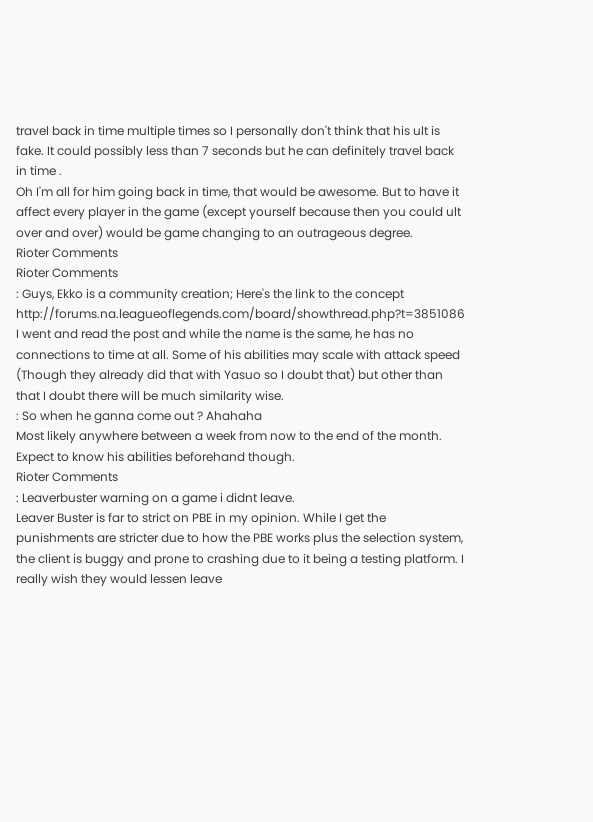travel back in time multiple times so I personally don't think that his ult is fake. It could possibly less than 7 seconds but he can definitely travel back in time .
Oh I'm all for him going back in time, that would be awesome. But to have it affect every player in the game (except yourself because then you could ult over and over) would be game changing to an outrageous degree.
Rioter Comments
Rioter Comments
: Guys, Ekko is a community creation; Here's the link to the concept http://forums.na.leagueoflegends.com/board/showthread.php?t=3851086
I went and read the post and while the name is the same, he has no connections to time at all. Some of his abilities may scale with attack speed (Though they already did that with Yasuo so I doubt that) but other than that I doubt there will be much similarity wise.
: So when he ganna come out ? Ahahaha
Most likely anywhere between a week from now to the end of the month. Expect to know his abilities beforehand though.
Rioter Comments
: Leaverbuster warning on a game i didnt leave.
Leaver Buster is far to strict on PBE in my opinion. While I get the punishments are stricter due to how the PBE works plus the selection system, the client is buggy and prone to crashing due to it being a testing platform. I really wish they would lessen leave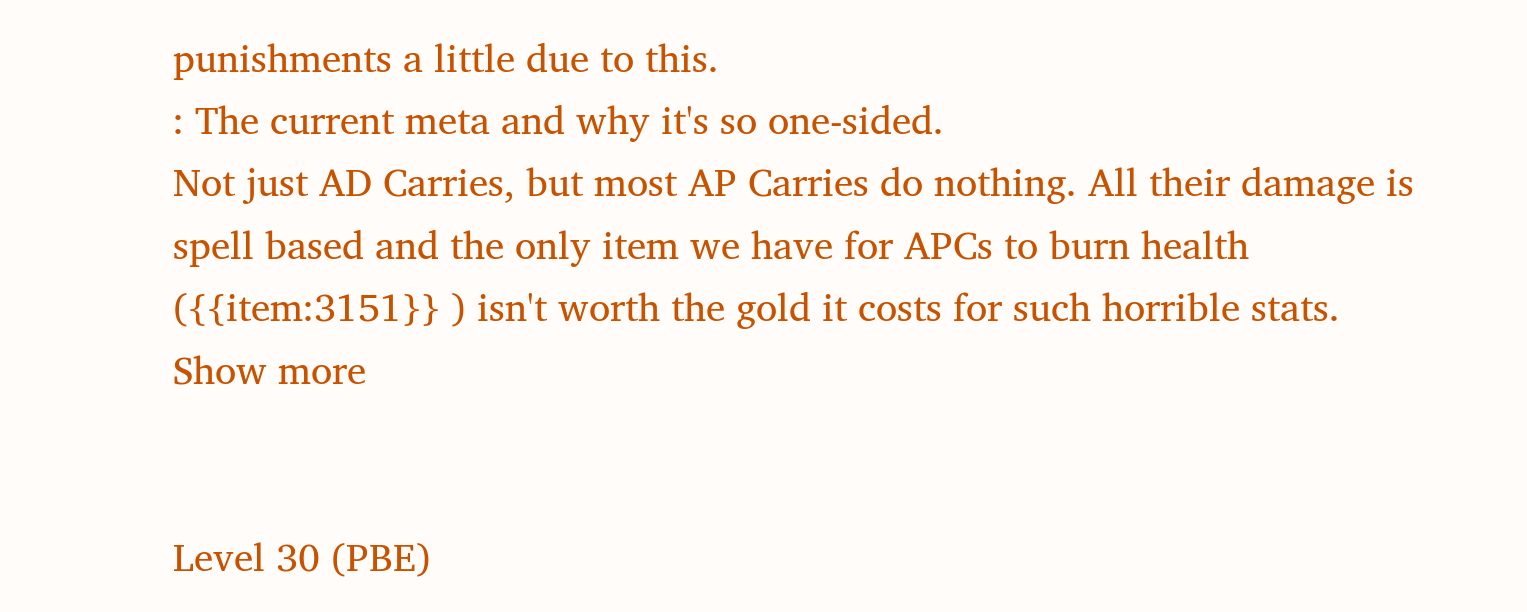punishments a little due to this.
: The current meta and why it's so one-sided.
Not just AD Carries, but most AP Carries do nothing. All their damage is spell based and the only item we have for APCs to burn health ({{item:3151}} ) isn't worth the gold it costs for such horrible stats.
Show more


Level 30 (PBE)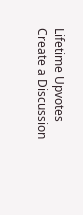Lifetime Upvotes
Create a Discussion